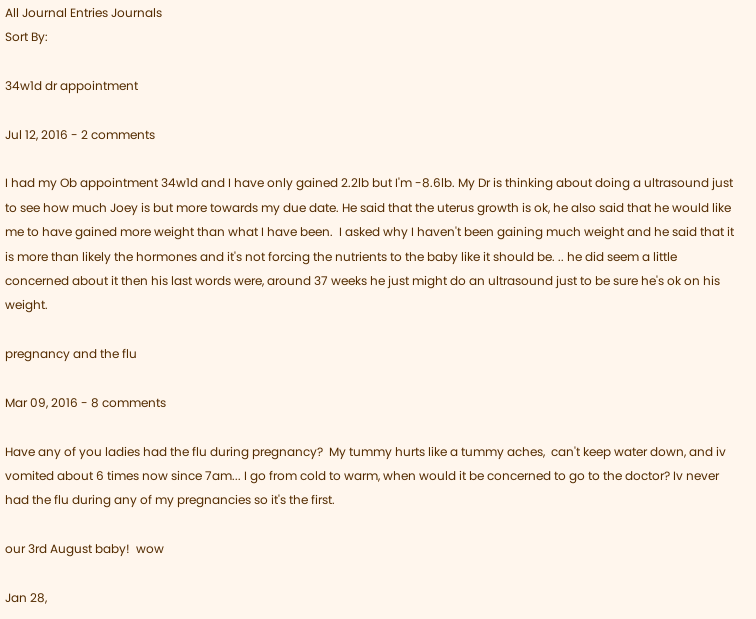All Journal Entries Journals
Sort By:

34w1d dr appointment

Jul 12, 2016 - 2 comments

I had my Ob appointment 34w1d and I have only gained 2.2lb but I'm -8.6lb. My Dr is thinking about doing a ultrasound just to see how much Joey is but more towards my due date. He said that the uterus growth is ok, he also said that he would like me to have gained more weight than what I have been.  I asked why I haven't been gaining much weight and he said that it is more than likely the hormones and it's not forcing the nutrients to the baby like it should be. .. he did seem a little concerned about it then his last words were, around 37 weeks he just might do an ultrasound just to be sure he's ok on his weight.

pregnancy and the flu

Mar 09, 2016 - 8 comments

Have any of you ladies had the flu during pregnancy?  My tummy hurts like a tummy aches,  can't keep water down, and iv vomited about 6 times now since 7am... I go from cold to warm, when would it be concerned to go to the doctor? Iv never had the flu during any of my pregnancies so it's the first.

our 3rd August baby!  wow

Jan 28,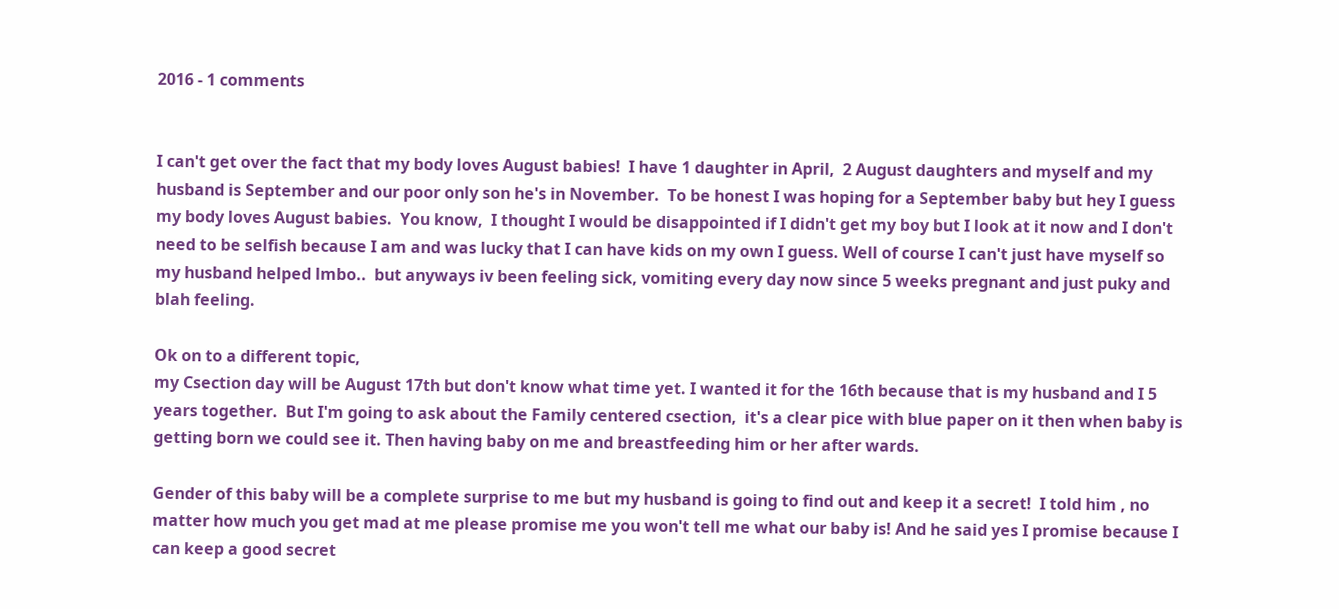2016 - 1 comments


I can't get over the fact that my body loves August babies!  I have 1 daughter in April,  2 August daughters and myself and my husband is September and our poor only son he's in November.  To be honest I was hoping for a September baby but hey I guess my body loves August babies.  You know,  I thought I would be disappointed if I didn't get my boy but I look at it now and I don't need to be selfish because I am and was lucky that I can have kids on my own I guess. Well of course I can't just have myself so my husband helped lmbo..  but anyways iv been feeling sick, vomiting every day now since 5 weeks pregnant and just puky and blah feeling.

Ok on to a different topic,
my Csection day will be August 17th but don't know what time yet. I wanted it for the 16th because that is my husband and I 5 years together.  But I'm going to ask about the Family centered csection,  it's a clear pice with blue paper on it then when baby is getting born we could see it. Then having baby on me and breastfeeding him or her after wards.

Gender of this baby will be a complete surprise to me but my husband is going to find out and keep it a secret!  I told him , no matter how much you get mad at me please promise me you won't tell me what our baby is! And he said yes I promise because I can keep a good secret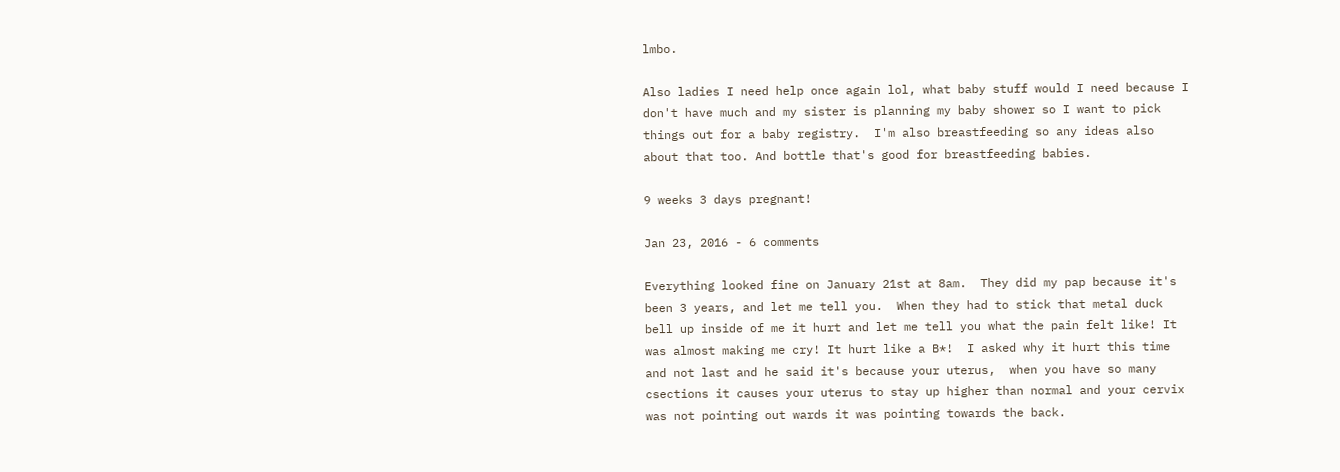lmbo.

Also ladies I need help once again lol, what baby stuff would I need because I don't have much and my sister is planning my baby shower so I want to pick things out for a baby registry.  I'm also breastfeeding so any ideas also about that too. And bottle that's good for breastfeeding babies.

9 weeks 3 days pregnant!

Jan 23, 2016 - 6 comments

Everything looked fine on January 21st at 8am.  They did my pap because it's been 3 years, and let me tell you.  When they had to stick that metal duck bell up inside of me it hurt and let me tell you what the pain felt like! It was almost making me cry! It hurt like a B*!  I asked why it hurt this time and not last and he said it's because your uterus,  when you have so many csections it causes your uterus to stay up higher than normal and your cervix was not pointing out wards it was pointing towards the back.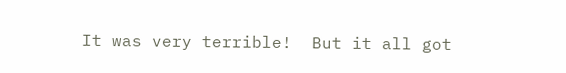It was very terrible!  But it all got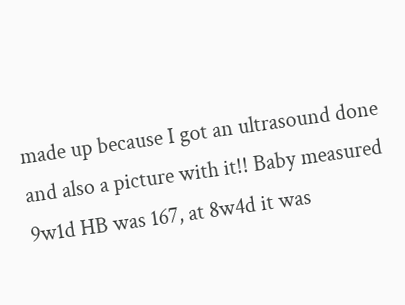made up because I got an ultrasound done and also a picture with it!! Baby measured 9w1d HB was 167, at 8w4d it was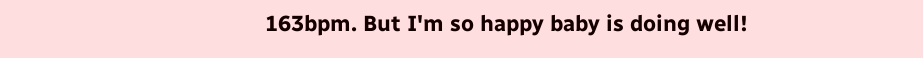163bpm. But I'm so happy baby is doing well!